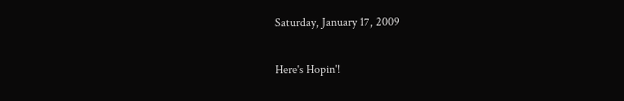Saturday, January 17, 2009

Here's Hopin'!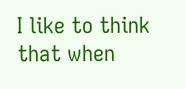I like to think that when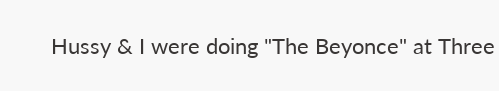Hussy & I were doing "The Beyonce" at Three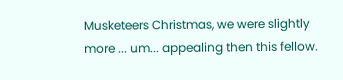Musketeers Christmas, we were slightly more ... um... appealing then this fellow.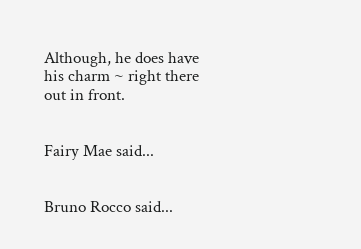Although, he does have his charm ~ right there out in front.


Fairy Mae said...


Bruno Rocco said...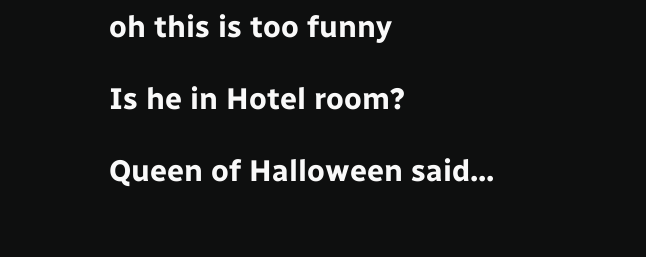oh this is too funny

Is he in Hotel room?

Queen of Halloween said...